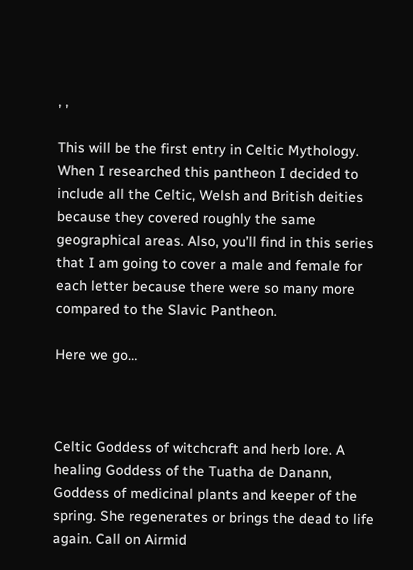, ,

This will be the first entry in Celtic Mythology. When I researched this pantheon I decided to include all the Celtic, Welsh and British deities because they covered roughly the same geographical areas. Also, you’ll find in this series that I am going to cover a male and female for each letter because there were so many more compared to the Slavic Pantheon.

Here we go…



Celtic Goddess of witchcraft and herb lore. A healing Goddess of the Tuatha de Danann, Goddess of medicinal plants and keeper of the spring. She regenerates or brings the dead to life again. Call on Airmid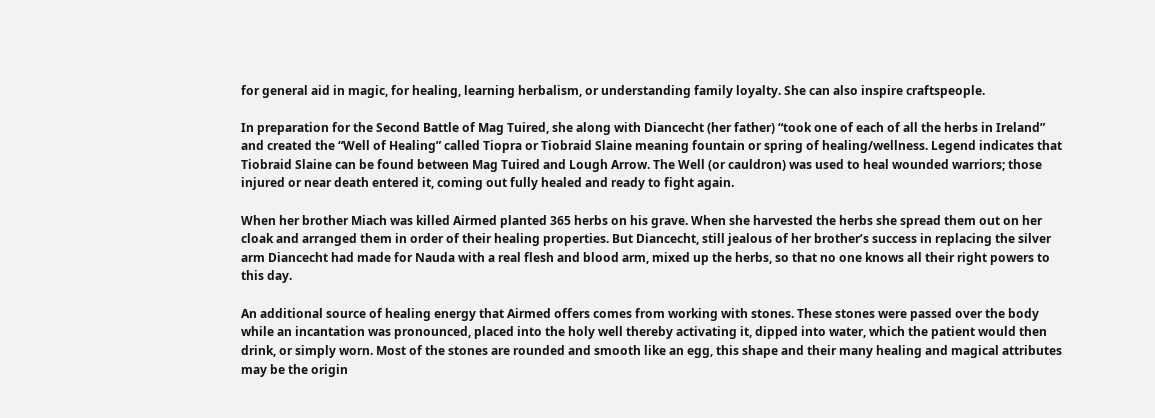for general aid in magic, for healing, learning herbalism, or understanding family loyalty. She can also inspire craftspeople.

In preparation for the Second Battle of Mag Tuired, she along with Diancecht (her father) “took one of each of all the herbs in Ireland” and created the “Well of Healing” called Tiopra or Tiobraid Slaine meaning fountain or spring of healing/wellness. Legend indicates that Tiobraid Slaine can be found between Mag Tuired and Lough Arrow. The Well (or cauldron) was used to heal wounded warriors; those injured or near death entered it, coming out fully healed and ready to fight again.

When her brother Miach was killed Airmed planted 365 herbs on his grave. When she harvested the herbs she spread them out on her cloak and arranged them in order of their healing properties. But Diancecht, still jealous of her brother’s success in replacing the silver arm Diancecht had made for Nauda with a real flesh and blood arm, mixed up the herbs, so that no one knows all their right powers to this day.

An additional source of healing energy that Airmed offers comes from working with stones. These stones were passed over the body while an incantation was pronounced, placed into the holy well thereby activating it, dipped into water, which the patient would then drink, or simply worn. Most of the stones are rounded and smooth like an egg, this shape and their many healing and magical attributes may be the origin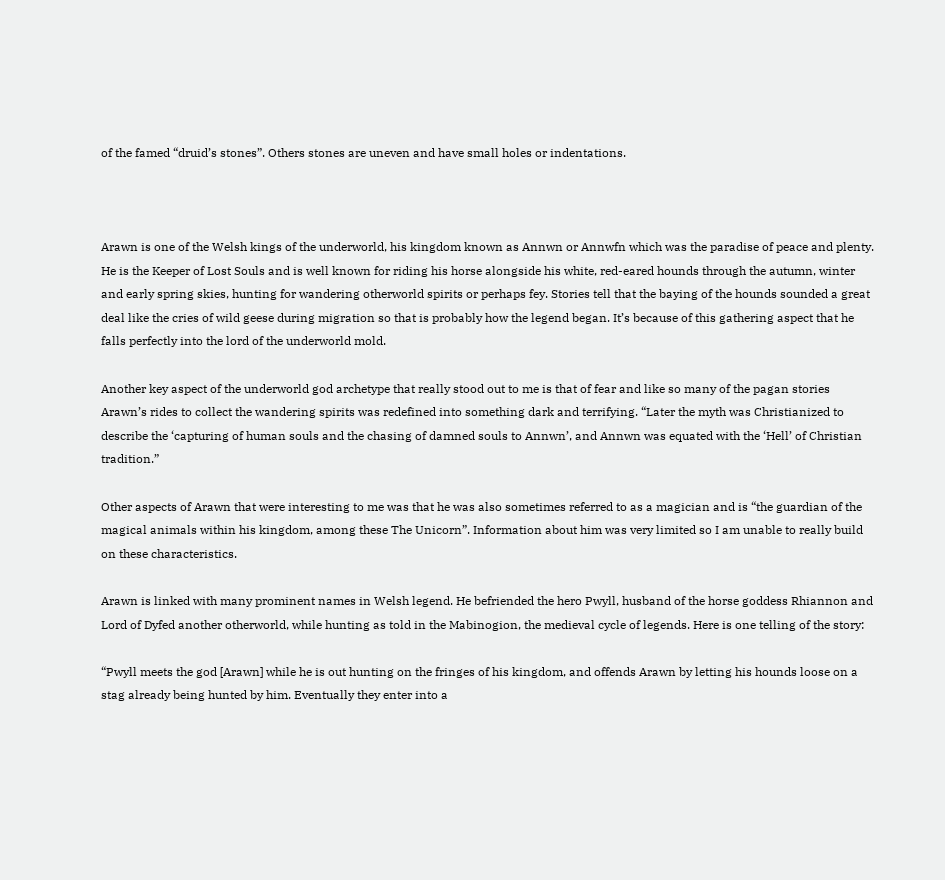of the famed “druid’s stones”. Others stones are uneven and have small holes or indentations.



Arawn is one of the Welsh kings of the underworld, his kingdom known as Annwn or Annwfn which was the paradise of peace and plenty. He is the Keeper of Lost Souls and is well known for riding his horse alongside his white, red-eared hounds through the autumn, winter and early spring skies, hunting for wandering otherworld spirits or perhaps fey. Stories tell that the baying of the hounds sounded a great deal like the cries of wild geese during migration so that is probably how the legend began. It’s because of this gathering aspect that he falls perfectly into the lord of the underworld mold.

Another key aspect of the underworld god archetype that really stood out to me is that of fear and like so many of the pagan stories Arawn’s rides to collect the wandering spirits was redefined into something dark and terrifying. “Later the myth was Christianized to describe the ‘capturing of human souls and the chasing of damned souls to Annwn’, and Annwn was equated with the ‘Hell’ of Christian tradition.”

Other aspects of Arawn that were interesting to me was that he was also sometimes referred to as a magician and is “the guardian of the magical animals within his kingdom, among these The Unicorn”. Information about him was very limited so I am unable to really build on these characteristics.

Arawn is linked with many prominent names in Welsh legend. He befriended the hero Pwyll, husband of the horse goddess Rhiannon and Lord of Dyfed another otherworld, while hunting as told in the Mabinogion, the medieval cycle of legends. Here is one telling of the story:

“Pwyll meets the god [Arawn] while he is out hunting on the fringes of his kingdom, and offends Arawn by letting his hounds loose on a stag already being hunted by him. Eventually they enter into a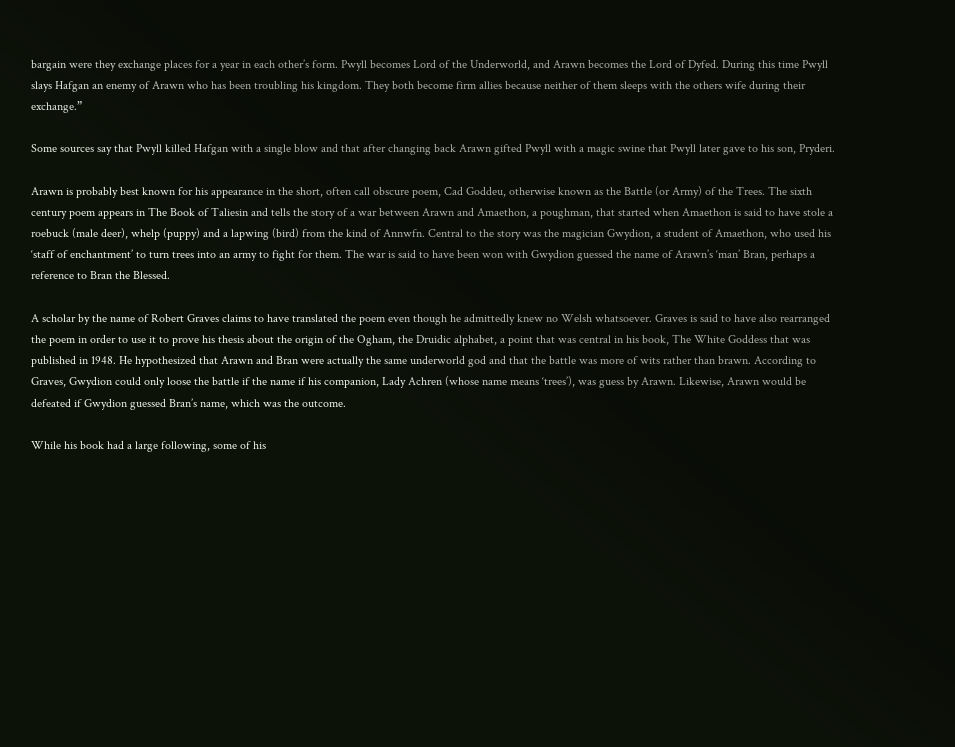bargain were they exchange places for a year in each other’s form. Pwyll becomes Lord of the Underworld, and Arawn becomes the Lord of Dyfed. During this time Pwyll slays Hafgan an enemy of Arawn who has been troubling his kingdom. They both become firm allies because neither of them sleeps with the others wife during their exchange.”

Some sources say that Pwyll killed Hafgan with a single blow and that after changing back Arawn gifted Pwyll with a magic swine that Pwyll later gave to his son, Pryderi.

Arawn is probably best known for his appearance in the short, often call obscure poem, Cad Goddeu, otherwise known as the Battle (or Army) of the Trees. The sixth century poem appears in The Book of Taliesin and tells the story of a war between Arawn and Amaethon, a poughman, that started when Amaethon is said to have stole a roebuck (male deer), whelp (puppy) and a lapwing (bird) from the kind of Annwfn. Central to the story was the magician Gwydion, a student of Amaethon, who used his ‘staff of enchantment’ to turn trees into an army to fight for them. The war is said to have been won with Gwydion guessed the name of Arawn’s ‘man’ Bran, perhaps a reference to Bran the Blessed.

A scholar by the name of Robert Graves claims to have translated the poem even though he admittedly knew no Welsh whatsoever. Graves is said to have also rearranged the poem in order to use it to prove his thesis about the origin of the Ogham, the Druidic alphabet, a point that was central in his book, The White Goddess that was published in 1948. He hypothesized that Arawn and Bran were actually the same underworld god and that the battle was more of wits rather than brawn. According to Graves, Gwydion could only loose the battle if the name if his companion, Lady Achren (whose name means ‘trees’), was guess by Arawn. Likewise, Arawn would be defeated if Gwydion guessed Bran’s name, which was the outcome.

While his book had a large following, some of his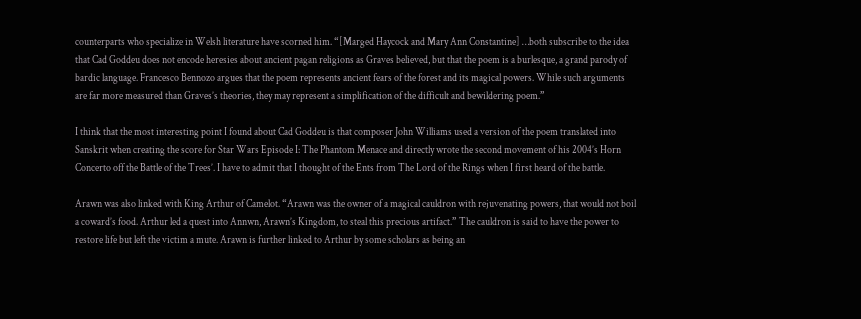counterparts who specialize in Welsh literature have scorned him. “[Marged Haycock and Mary Ann Constantine] …both subscribe to the idea that Cad Goddeu does not encode heresies about ancient pagan religions as Graves believed, but that the poem is a burlesque, a grand parody of bardic language. Francesco Bennozo argues that the poem represents ancient fears of the forest and its magical powers. While such arguments are far more measured than Graves’s theories, they may represent a simplification of the difficult and bewildering poem.”

I think that the most interesting point I found about Cad Goddeu is that composer John Williams used a version of the poem translated into Sanskrit when creating the score for Star Wars Episode I: The Phantom Menace and directly wrote the second movement of his 2004’s Horn Concerto off the Battle of the Trees’. I have to admit that I thought of the Ents from The Lord of the Rings when I first heard of the battle.

Arawn was also linked with King Arthur of Camelot. “Arawn was the owner of a magical cauldron with rejuvenating powers, that would not boil a coward’s food. Arthur led a quest into Annwn, Arawn’s Kingdom, to steal this precious artifact.” The cauldron is said to have the power to restore life but left the victim a mute. Arawn is further linked to Arthur by some scholars as being an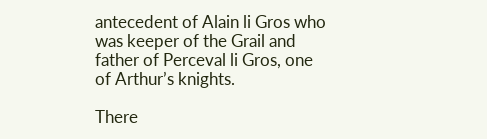antecedent of Alain li Gros who was keeper of the Grail and father of Perceval li Gros, one of Arthur’s knights.

There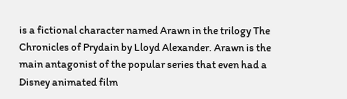is a fictional character named Arawn in the trilogy The Chronicles of Prydain by Lloyd Alexander. Arawn is the main antagonist of the popular series that even had a Disney animated film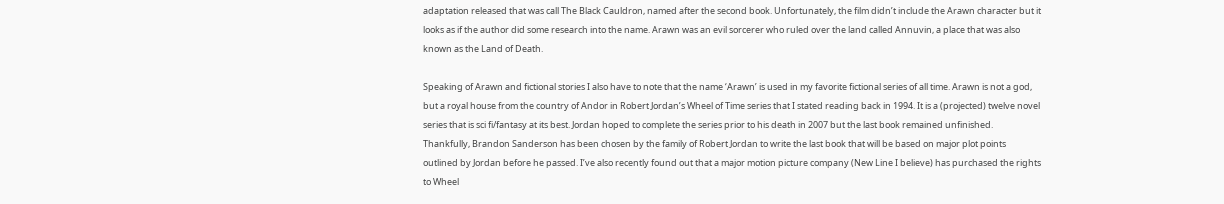adaptation released that was call The Black Cauldron, named after the second book. Unfortunately, the film didn’t include the Arawn character but it looks as if the author did some research into the name. Arawn was an evil sorcerer who ruled over the land called Annuvin, a place that was also known as the Land of Death.

Speaking of Arawn and fictional stories I also have to note that the name ‘Arawn’ is used in my favorite fictional series of all time. Arawn is not a god, but a royal house from the country of Andor in Robert Jordan’s Wheel of Time series that I stated reading back in 1994. It is a (projected) twelve novel series that is sci fi/fantasy at its best. Jordan hoped to complete the series prior to his death in 2007 but the last book remained unfinished. Thankfully, Brandon Sanderson has been chosen by the family of Robert Jordan to write the last book that will be based on major plot points outlined by Jordan before he passed. I’ve also recently found out that a major motion picture company (New Line I believe) has purchased the rights to Wheel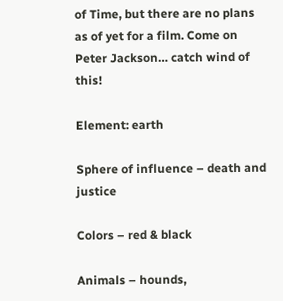of Time, but there are no plans as of yet for a film. Come on Peter Jackson… catch wind of this!

Element: earth

Sphere of influence – death and justice

Colors – red & black

Animals – hounds,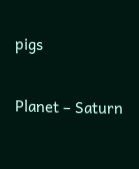pigs

Planet – Saturn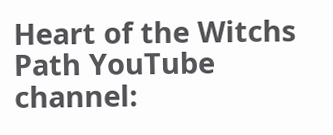Heart of the Witchs Path YouTube channel: